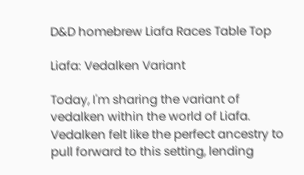D&D homebrew Liafa Races Table Top

Liafa: Vedalken Variant

Today, I'm sharing the variant of vedalken within the world of Liafa. Vedalken felt like the perfect ancestry to pull forward to this setting, lending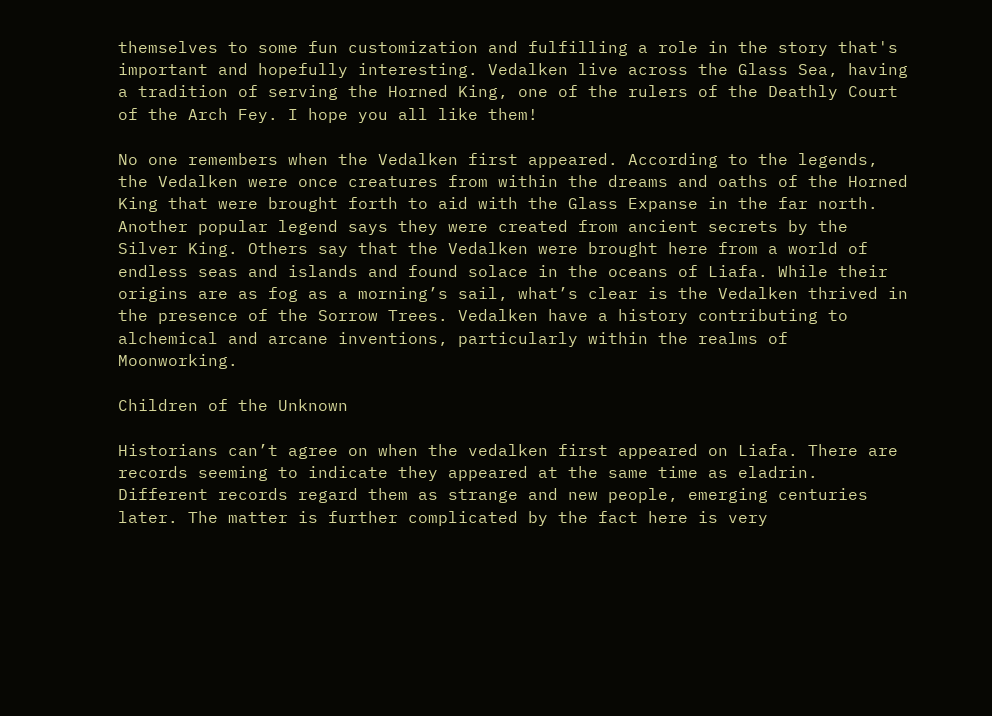themselves to some fun customization and fulfilling a role in the story that's important and hopefully interesting. Vedalken live across the Glass Sea, having a tradition of serving the Horned King, one of the rulers of the Deathly Court of the Arch Fey. I hope you all like them!

No one remembers when the Vedalken first appeared. According to the legends, the Vedalken were once creatures from within the dreams and oaths of the Horned King that were brought forth to aid with the Glass Expanse in the far north. Another popular legend says they were created from ancient secrets by the Silver King. Others say that the Vedalken were brought here from a world of endless seas and islands and found solace in the oceans of Liafa. While their origins are as fog as a morning’s sail, what’s clear is the Vedalken thrived in the presence of the Sorrow Trees. Vedalken have a history contributing to alchemical and arcane inventions, particularly within the realms of Moonworking.

Children of the Unknown

Historians can’t agree on when the vedalken first appeared on Liafa. There are records seeming to indicate they appeared at the same time as eladrin. Different records regard them as strange and new people, emerging centuries later. The matter is further complicated by the fact here is very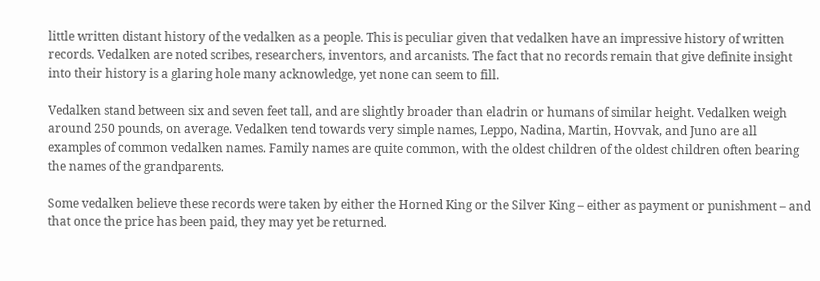little written distant history of the vedalken as a people. This is peculiar given that vedalken have an impressive history of written records. Vedalken are noted scribes, researchers, inventors, and arcanists. The fact that no records remain that give definite insight into their history is a glaring hole many acknowledge, yet none can seem to fill.

Vedalken stand between six and seven feet tall, and are slightly broader than eladrin or humans of similar height. Vedalken weigh around 250 pounds, on average. Vedalken tend towards very simple names, Leppo, Nadina, Martin, Hovvak, and Juno are all examples of common vedalken names. Family names are quite common, with the oldest children of the oldest children often bearing the names of the grandparents.

Some vedalken believe these records were taken by either the Horned King or the Silver King – either as payment or punishment – and that once the price has been paid, they may yet be returned.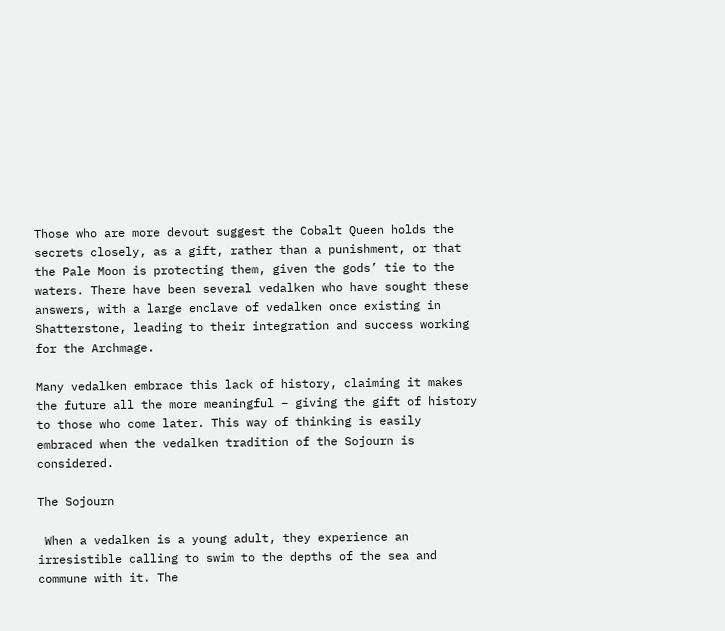Those who are more devout suggest the Cobalt Queen holds the secrets closely, as a gift, rather than a punishment, or that the Pale Moon is protecting them, given the gods’ tie to the waters. There have been several vedalken who have sought these answers, with a large enclave of vedalken once existing in Shatterstone, leading to their integration and success working for the Archmage.

Many vedalken embrace this lack of history, claiming it makes the future all the more meaningful – giving the gift of history to those who come later. This way of thinking is easily embraced when the vedalken tradition of the Sojourn is considered.

The Sojourn

 When a vedalken is a young adult, they experience an irresistible calling to swim to the depths of the sea and commune with it. The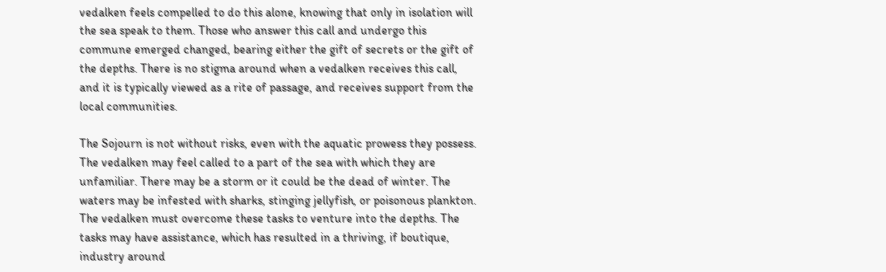vedalken feels compelled to do this alone, knowing that only in isolation will the sea speak to them. Those who answer this call and undergo this commune emerged changed, bearing either the gift of secrets or the gift of the depths. There is no stigma around when a vedalken receives this call, and it is typically viewed as a rite of passage, and receives support from the local communities.

The Sojourn is not without risks, even with the aquatic prowess they possess. The vedalken may feel called to a part of the sea with which they are unfamiliar. There may be a storm or it could be the dead of winter. The waters may be infested with sharks, stinging jellyfish, or poisonous plankton. The vedalken must overcome these tasks to venture into the depths. The tasks may have assistance, which has resulted in a thriving, if boutique, industry around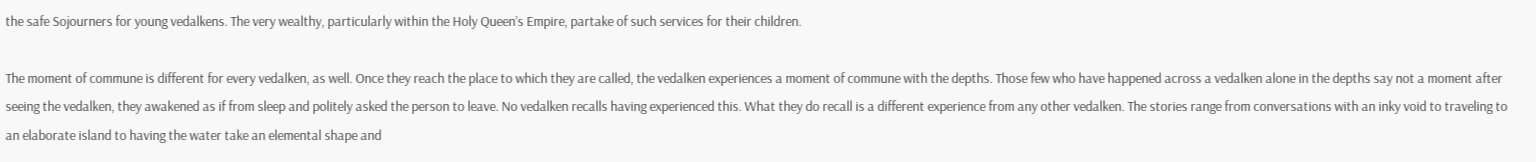the safe Sojourners for young vedalkens. The very wealthy, particularly within the Holy Queen’s Empire, partake of such services for their children.

The moment of commune is different for every vedalken, as well. Once they reach the place to which they are called, the vedalken experiences a moment of commune with the depths. Those few who have happened across a vedalken alone in the depths say not a moment after seeing the vedalken, they awakened as if from sleep and politely asked the person to leave. No vedalken recalls having experienced this. What they do recall is a different experience from any other vedalken. The stories range from conversations with an inky void to traveling to an elaborate island to having the water take an elemental shape and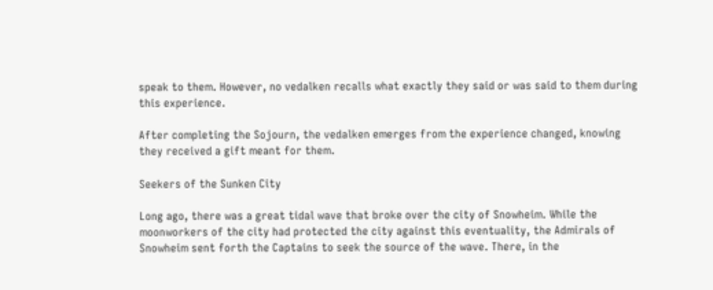speak to them. However, no vedalken recalls what exactly they said or was said to them during this experience.

After completing the Sojourn, the vedalken emerges from the experience changed, knowing they received a gift meant for them.

Seekers of the Sunken City

Long ago, there was a great tidal wave that broke over the city of Snowheim. While the moonworkers of the city had protected the city against this eventuality, the Admirals of Snowheim sent forth the Captains to seek the source of the wave. There, in the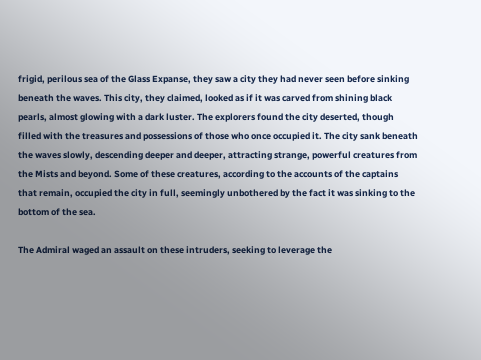frigid, perilous sea of the Glass Expanse, they saw a city they had never seen before sinking beneath the waves. This city, they claimed, looked as if it was carved from shining black pearls, almost glowing with a dark luster. The explorers found the city deserted, though filled with the treasures and possessions of those who once occupied it. The city sank beneath the waves slowly, descending deeper and deeper, attracting strange, powerful creatures from the Mists and beyond. Some of these creatures, according to the accounts of the captains that remain, occupied the city in full, seemingly unbothered by the fact it was sinking to the bottom of the sea.

The Admiral waged an assault on these intruders, seeking to leverage the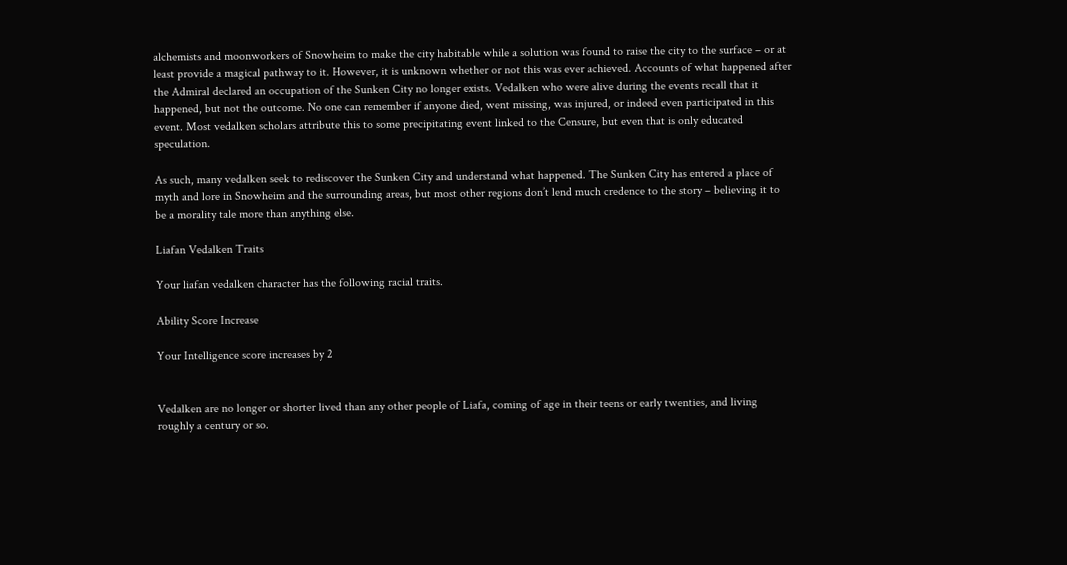alchemists and moonworkers of Snowheim to make the city habitable while a solution was found to raise the city to the surface – or at least provide a magical pathway to it. However, it is unknown whether or not this was ever achieved. Accounts of what happened after the Admiral declared an occupation of the Sunken City no longer exists. Vedalken who were alive during the events recall that it happened, but not the outcome. No one can remember if anyone died, went missing, was injured, or indeed even participated in this event. Most vedalken scholars attribute this to some precipitating event linked to the Censure, but even that is only educated speculation.

As such, many vedalken seek to rediscover the Sunken City and understand what happened. The Sunken City has entered a place of myth and lore in Snowheim and the surrounding areas, but most other regions don’t lend much credence to the story – believing it to be a morality tale more than anything else.

Liafan Vedalken Traits

Your liafan vedalken character has the following racial traits.

Ability Score Increase

Your Intelligence score increases by 2


Vedalken are no longer or shorter lived than any other people of Liafa, coming of age in their teens or early twenties, and living roughly a century or so.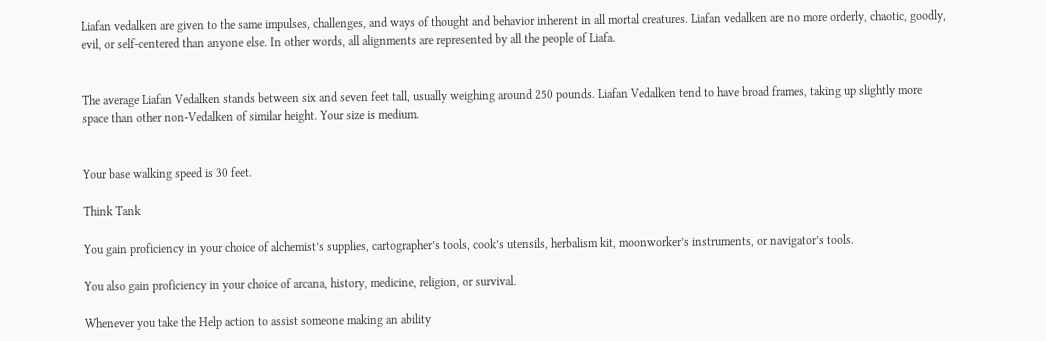Liafan vedalken are given to the same impulses, challenges, and ways of thought and behavior inherent in all mortal creatures. Liafan vedalken are no more orderly, chaotic, goodly, evil, or self-centered than anyone else. In other words, all alignments are represented by all the people of Liafa.


The average Liafan Vedalken stands between six and seven feet tall, usually weighing around 250 pounds. Liafan Vedalken tend to have broad frames, taking up slightly more space than other non-Vedalken of similar height. Your size is medium.


Your base walking speed is 30 feet.

Think Tank

You gain proficiency in your choice of alchemist’s supplies, cartographer’s tools, cook’s utensils, herbalism kit, moonworker’s instruments, or navigator’s tools.

You also gain proficiency in your choice of arcana, history, medicine, religion, or survival.

Whenever you take the Help action to assist someone making an ability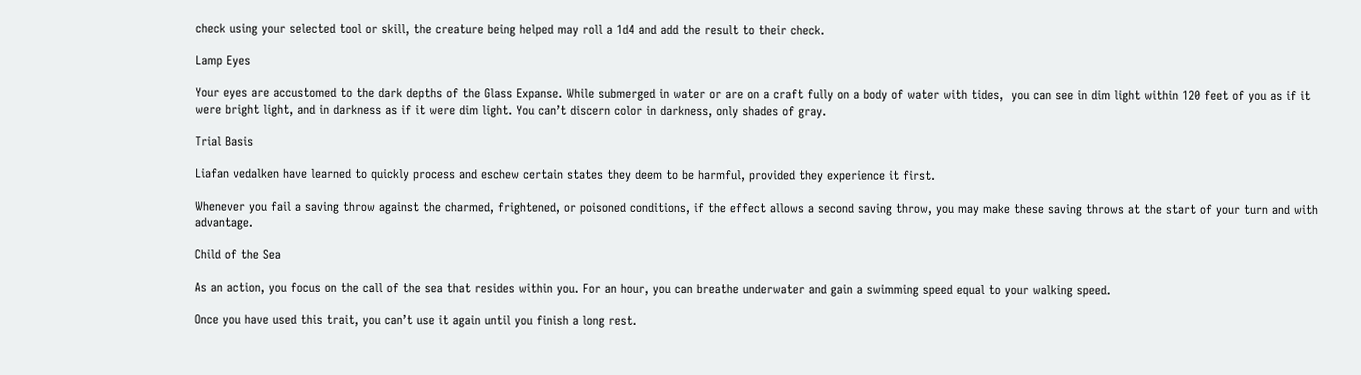check using your selected tool or skill, the creature being helped may roll a 1d4 and add the result to their check.

Lamp Eyes

Your eyes are accustomed to the dark depths of the Glass Expanse. While submerged in water or are on a craft fully on a body of water with tides,  you can see in dim light within 120 feet of you as if it were bright light, and in darkness as if it were dim light. You can’t discern color in darkness, only shades of gray.

Trial Basis

Liafan vedalken have learned to quickly process and eschew certain states they deem to be harmful, provided they experience it first.

Whenever you fail a saving throw against the charmed, frightened, or poisoned conditions, if the effect allows a second saving throw, you may make these saving throws at the start of your turn and with advantage.

Child of the Sea

As an action, you focus on the call of the sea that resides within you. For an hour, you can breathe underwater and gain a swimming speed equal to your walking speed.

Once you have used this trait, you can’t use it again until you finish a long rest.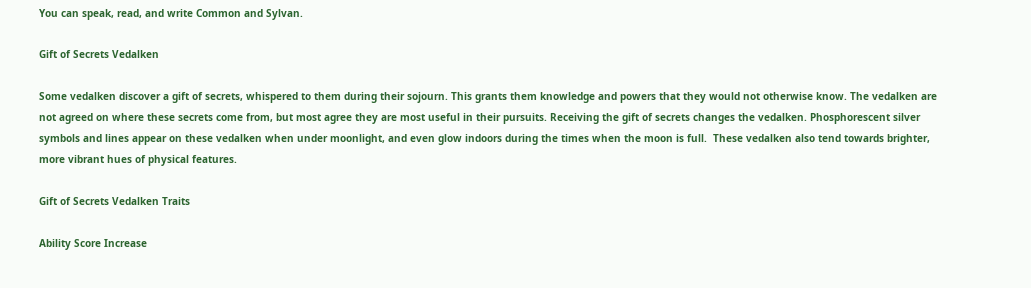You can speak, read, and write Common and Sylvan.

Gift of Secrets Vedalken

Some vedalken discover a gift of secrets, whispered to them during their sojourn. This grants them knowledge and powers that they would not otherwise know. The vedalken are not agreed on where these secrets come from, but most agree they are most useful in their pursuits. Receiving the gift of secrets changes the vedalken. Phosphorescent silver symbols and lines appear on these vedalken when under moonlight, and even glow indoors during the times when the moon is full.  These vedalken also tend towards brighter, more vibrant hues of physical features.

Gift of Secrets Vedalken Traits

Ability Score Increase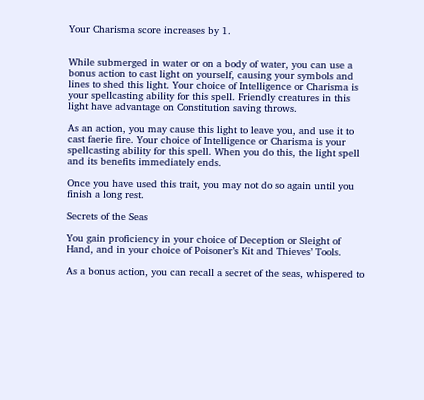Your Charisma score increases by 1.


While submerged in water or on a body of water, you can use a bonus action to cast light on yourself, causing your symbols and lines to shed this light. Your choice of Intelligence or Charisma is your spellcasting ability for this spell. Friendly creatures in this light have advantage on Constitution saving throws.

As an action, you may cause this light to leave you, and use it to cast faerie fire. Your choice of Intelligence or Charisma is your spellcasting ability for this spell. When you do this, the light spell and its benefits immediately ends.

Once you have used this trait, you may not do so again until you finish a long rest.

Secrets of the Seas

You gain proficiency in your choice of Deception or Sleight of Hand, and in your choice of Poisoner’s Kit and Thieves’ Tools.

As a bonus action, you can recall a secret of the seas, whispered to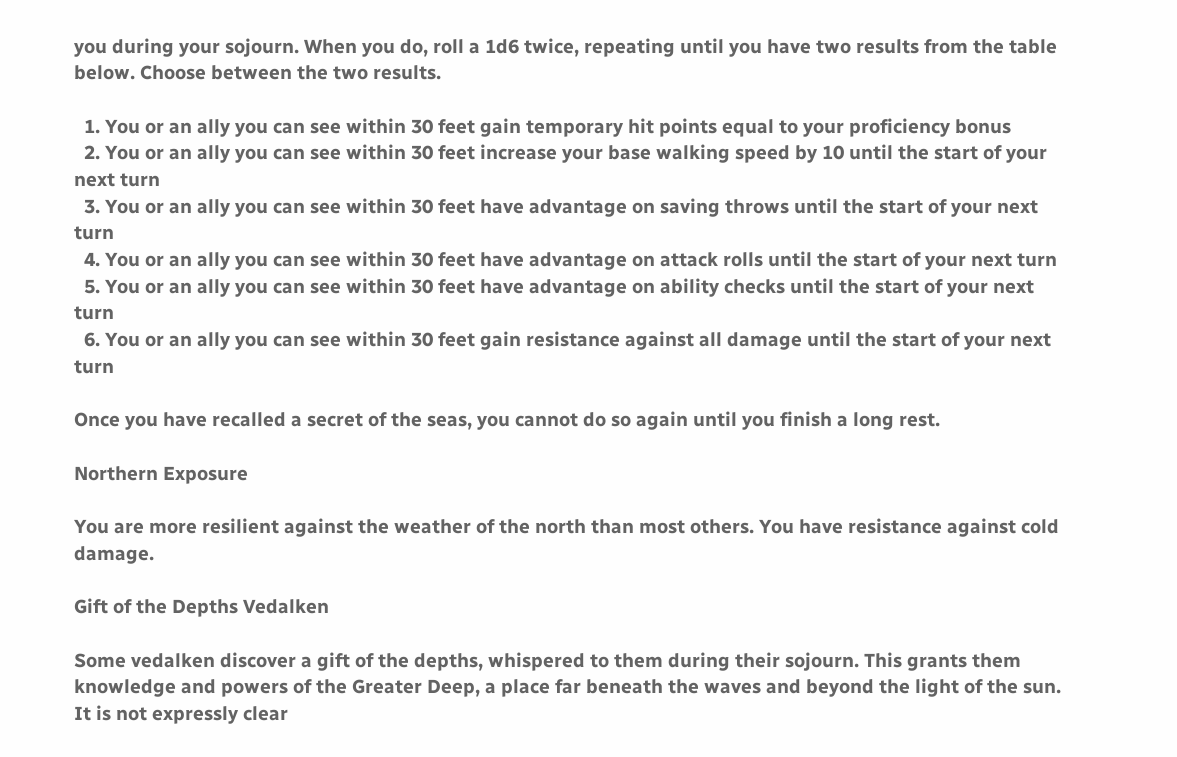you during your sojourn. When you do, roll a 1d6 twice, repeating until you have two results from the table below. Choose between the two results.

  1. You or an ally you can see within 30 feet gain temporary hit points equal to your proficiency bonus
  2. You or an ally you can see within 30 feet increase your base walking speed by 10 until the start of your next turn
  3. You or an ally you can see within 30 feet have advantage on saving throws until the start of your next turn
  4. You or an ally you can see within 30 feet have advantage on attack rolls until the start of your next turn
  5. You or an ally you can see within 30 feet have advantage on ability checks until the start of your next turn
  6. You or an ally you can see within 30 feet gain resistance against all damage until the start of your next turn

Once you have recalled a secret of the seas, you cannot do so again until you finish a long rest.

Northern Exposure

You are more resilient against the weather of the north than most others. You have resistance against cold damage.

Gift of the Depths Vedalken

Some vedalken discover a gift of the depths, whispered to them during their sojourn. This grants them knowledge and powers of the Greater Deep, a place far beneath the waves and beyond the light of the sun. It is not expressly clear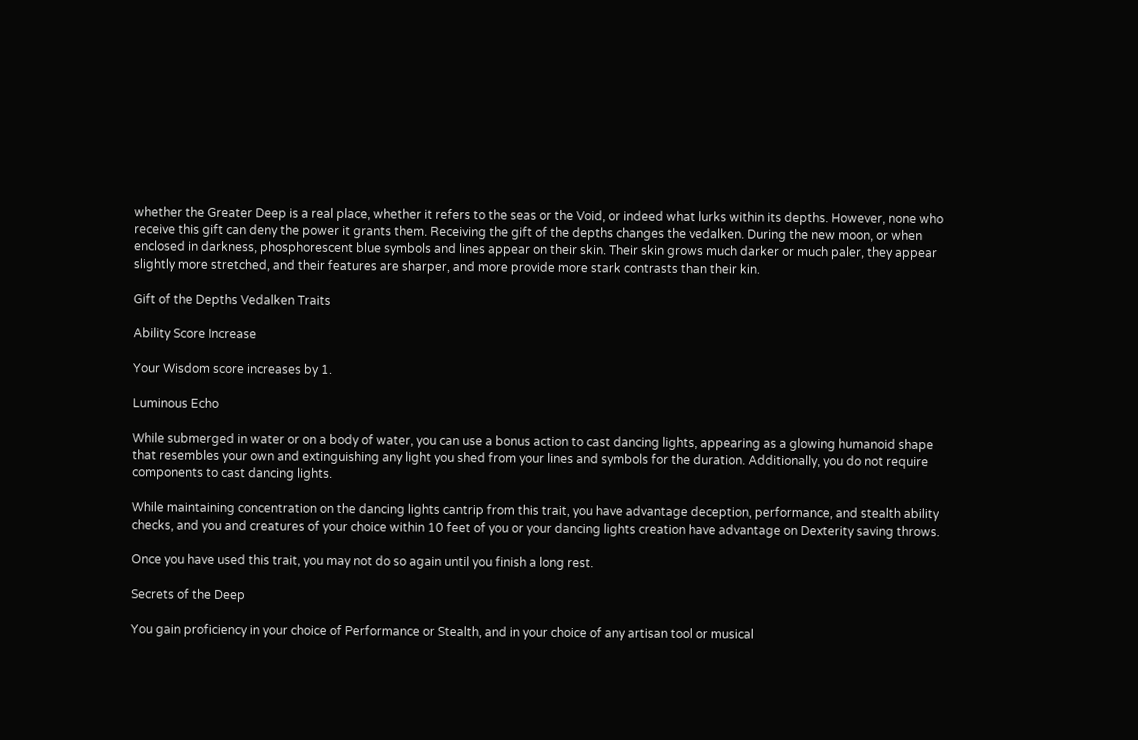whether the Greater Deep is a real place, whether it refers to the seas or the Void, or indeed what lurks within its depths. However, none who receive this gift can deny the power it grants them. Receiving the gift of the depths changes the vedalken. During the new moon, or when enclosed in darkness, phosphorescent blue symbols and lines appear on their skin. Their skin grows much darker or much paler, they appear slightly more stretched, and their features are sharper, and more provide more stark contrasts than their kin.

Gift of the Depths Vedalken Traits

Ability Score Increase

Your Wisdom score increases by 1.

Luminous Echo

While submerged in water or on a body of water, you can use a bonus action to cast dancing lights, appearing as a glowing humanoid shape that resembles your own and extinguishing any light you shed from your lines and symbols for the duration. Additionally, you do not require components to cast dancing lights.

While maintaining concentration on the dancing lights cantrip from this trait, you have advantage deception, performance, and stealth ability checks, and you and creatures of your choice within 10 feet of you or your dancing lights creation have advantage on Dexterity saving throws.

Once you have used this trait, you may not do so again until you finish a long rest.

Secrets of the Deep

You gain proficiency in your choice of Performance or Stealth, and in your choice of any artisan tool or musical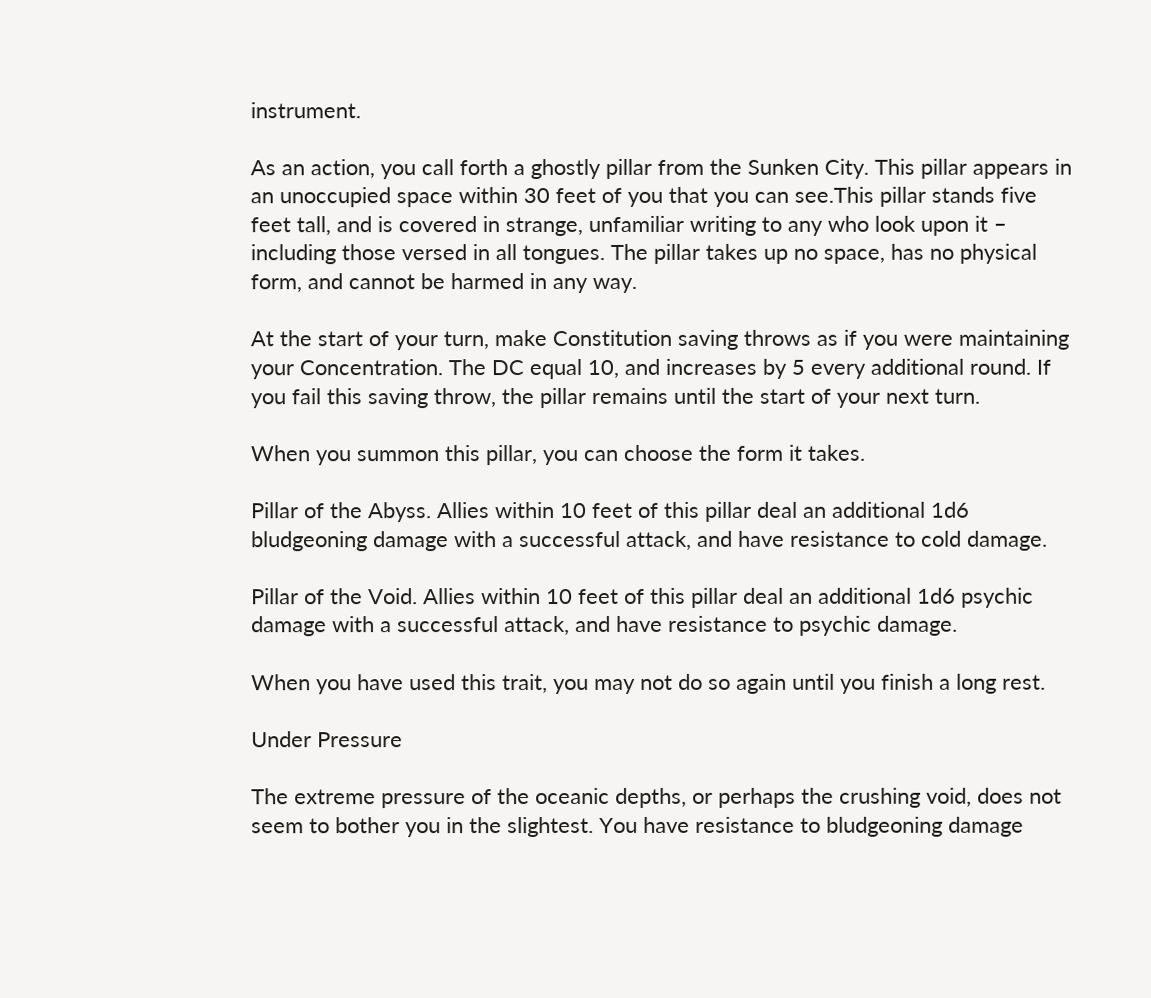instrument.

As an action, you call forth a ghostly pillar from the Sunken City. This pillar appears in an unoccupied space within 30 feet of you that you can see.This pillar stands five feet tall, and is covered in strange, unfamiliar writing to any who look upon it – including those versed in all tongues. The pillar takes up no space, has no physical form, and cannot be harmed in any way.

At the start of your turn, make Constitution saving throws as if you were maintaining your Concentration. The DC equal 10, and increases by 5 every additional round. If you fail this saving throw, the pillar remains until the start of your next turn.

When you summon this pillar, you can choose the form it takes.

Pillar of the Abyss. Allies within 10 feet of this pillar deal an additional 1d6 bludgeoning damage with a successful attack, and have resistance to cold damage.

Pillar of the Void. Allies within 10 feet of this pillar deal an additional 1d6 psychic damage with a successful attack, and have resistance to psychic damage.

When you have used this trait, you may not do so again until you finish a long rest.

Under Pressure

The extreme pressure of the oceanic depths, or perhaps the crushing void, does not seem to bother you in the slightest. You have resistance to bludgeoning damage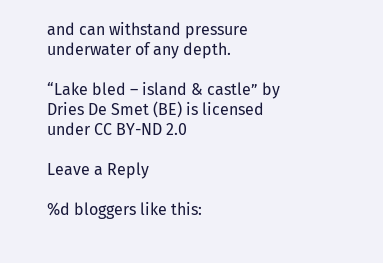and can withstand pressure underwater of any depth.

“Lake bled – island & castle” by Dries De Smet (BE) is licensed under CC BY-ND 2.0

Leave a Reply

%d bloggers like this: